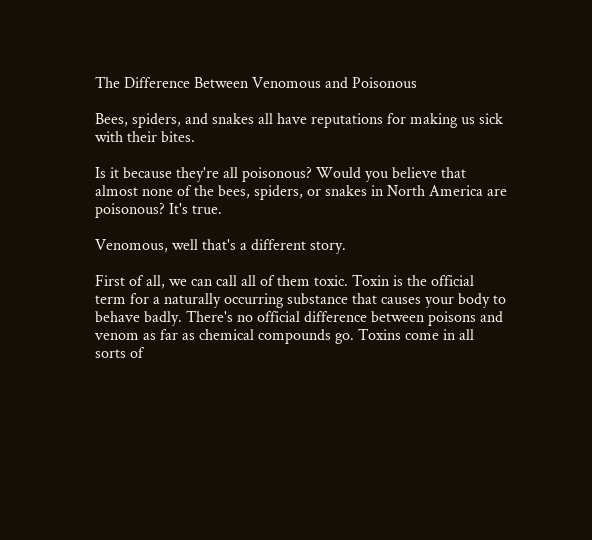The Difference Between Venomous and Poisonous

Bees, spiders, and snakes all have reputations for making us sick with their bites.

Is it because they're all poisonous? Would you believe that almost none of the bees, spiders, or snakes in North America are poisonous? It's true.

Venomous, well that's a different story.

First of all, we can call all of them toxic. Toxin is the official term for a naturally occurring substance that causes your body to behave badly. There's no official difference between poisons and venom as far as chemical compounds go. Toxins come in all sorts of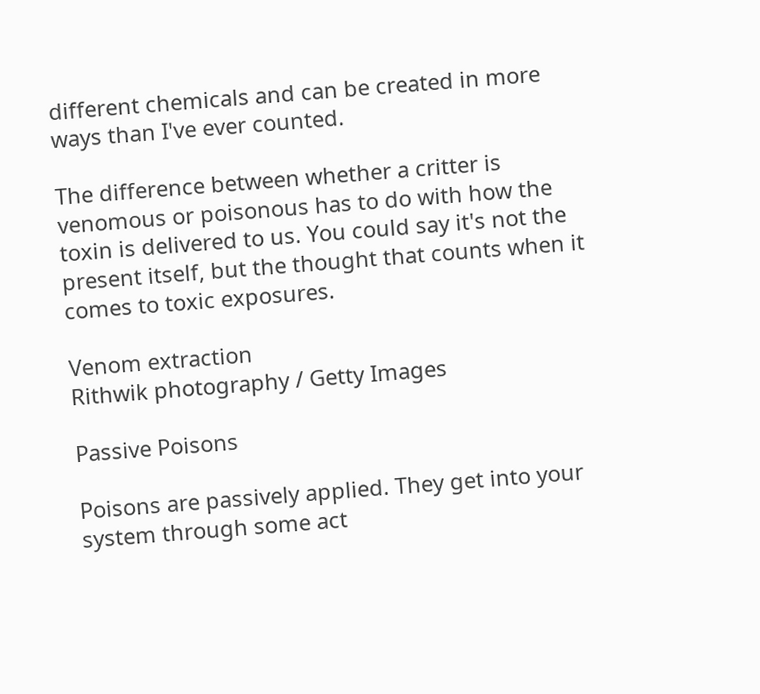different chemicals and can be created in more ways than I've ever counted.

The difference between whether a critter is venomous or poisonous has to do with how the toxin is delivered to us. You could say it's not the present itself, but the thought that counts when it comes to toxic exposures.

Venom extraction
Rithwik photography / Getty Images

Passive Poisons

Poisons are passively applied. They get into your system through some act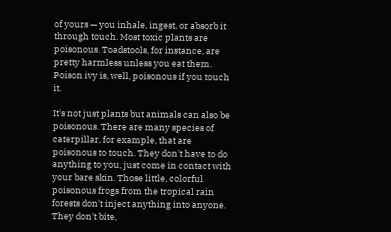of yours — you inhale, ingest, or absorb it through touch. Most toxic plants are poisonous. Toadstools, for instance, are pretty harmless unless you eat them. Poison ivy is, well, poisonous if you touch it.

It's not just plants but animals can also be poisonous. There are many species of caterpillar, for example, that are poisonous to touch. They don't have to do anything to you, just come in contact with your bare skin. Those little, colorful poisonous frogs from the tropical rain forests don't inject anything into anyone. They don't bite,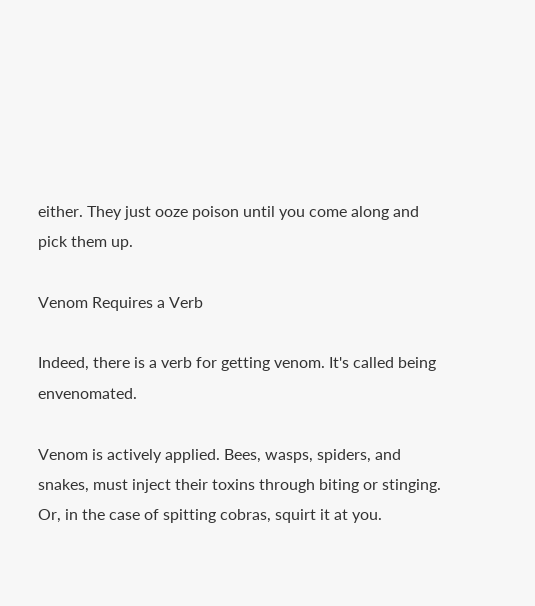either. They just ooze poison until you come along and pick them up.

Venom Requires a Verb

Indeed, there is a verb for getting venom. It's called being envenomated.

Venom is actively applied. Bees, wasps, spiders, and snakes, must inject their toxins through biting or stinging. Or, in the case of spitting cobras, squirt it at you.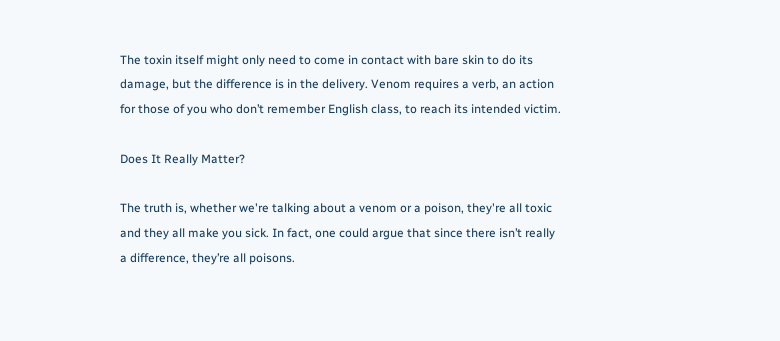The toxin itself might only need to come in contact with bare skin to do its damage, but the difference is in the delivery. Venom requires a verb, an action for those of you who don’t remember English class, to reach its intended victim.

Does It Really Matter?

The truth is, whether we're talking about a venom or a poison, they're all toxic and they all make you sick. In fact, one could argue that since there isn’t really a difference, they’re all poisons.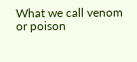What we call venom or poison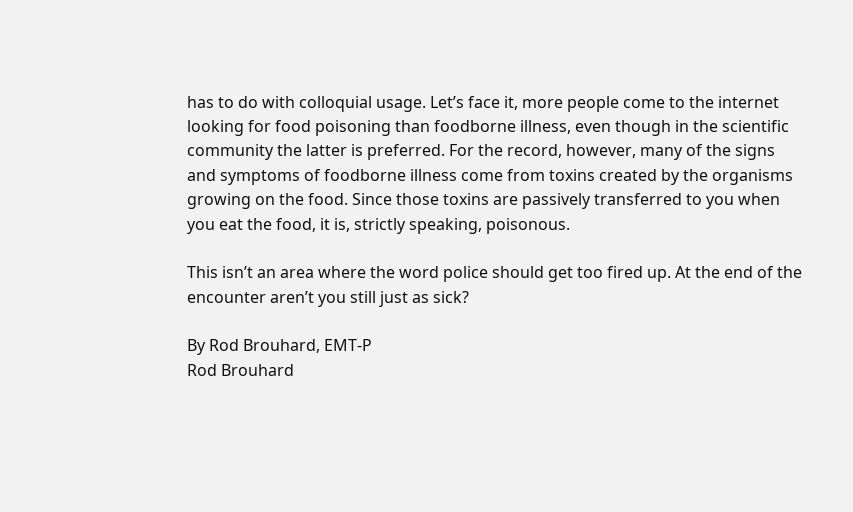has to do with colloquial usage. Let’s face it, more people come to the internet looking for food poisoning than foodborne illness, even though in the scientific community the latter is preferred. For the record, however, many of the signs and symptoms of foodborne illness come from toxins created by the organisms growing on the food. Since those toxins are passively transferred to you when you eat the food, it is, strictly speaking, poisonous.

This isn’t an area where the word police should get too fired up. At the end of the encounter aren’t you still just as sick?

By Rod Brouhard, EMT-P
Rod Brouhard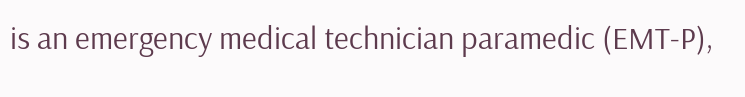is an emergency medical technician paramedic (EMT-P),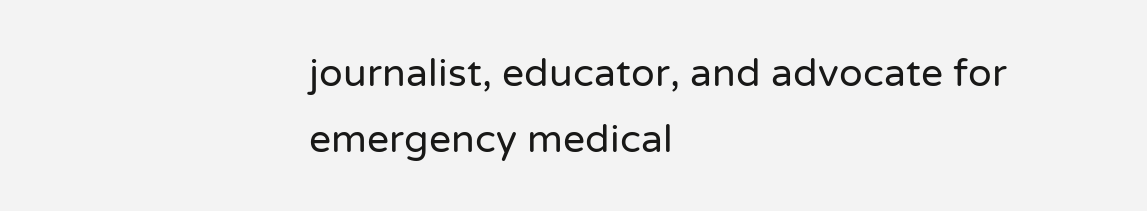journalist, educator, and advocate for emergency medical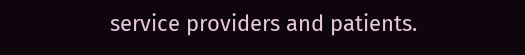service providers and patients.